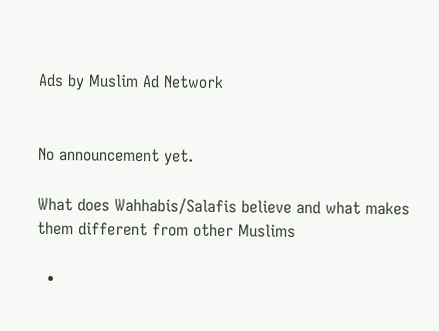Ads by Muslim Ad Network


No announcement yet.

What does Wahhabis/Salafis believe and what makes them different from other Muslims

  •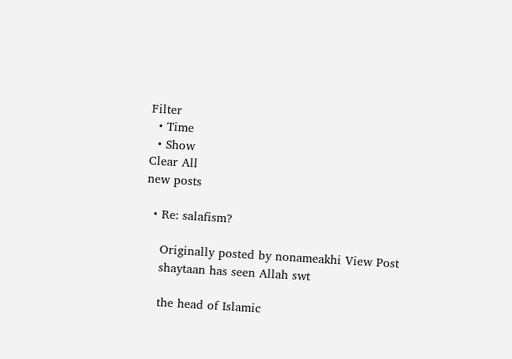Filter
  • Time
  • Show
Clear All
new posts

  • Re: salafism?

    Originally posted by nonameakhi View Post
    shaytaan has seen Allah swt

    the head of Islamic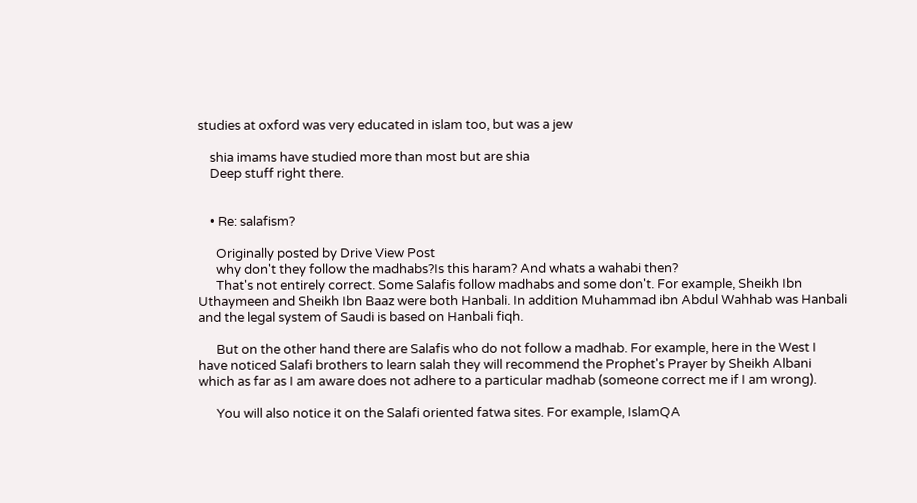studies at oxford was very educated in islam too, but was a jew

    shia imams have studied more than most but are shia
    Deep stuff right there.


    • Re: salafism?

      Originally posted by Drive View Post
      why don't they follow the madhabs?Is this haram? And whats a wahabi then?
      That's not entirely correct. Some Salafis follow madhabs and some don't. For example, Sheikh Ibn Uthaymeen and Sheikh Ibn Baaz were both Hanbali. In addition Muhammad ibn Abdul Wahhab was Hanbali and the legal system of Saudi is based on Hanbali fiqh.

      But on the other hand there are Salafis who do not follow a madhab. For example, here in the West I have noticed Salafi brothers to learn salah they will recommend the Prophet's Prayer by Sheikh Albani which as far as I am aware does not adhere to a particular madhab (someone correct me if I am wrong).

      You will also notice it on the Salafi oriented fatwa sites. For example, IslamQA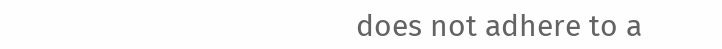does not adhere to a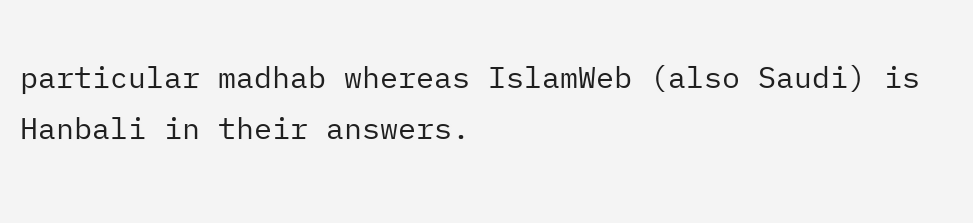particular madhab whereas IslamWeb (also Saudi) is Hanbali in their answers.